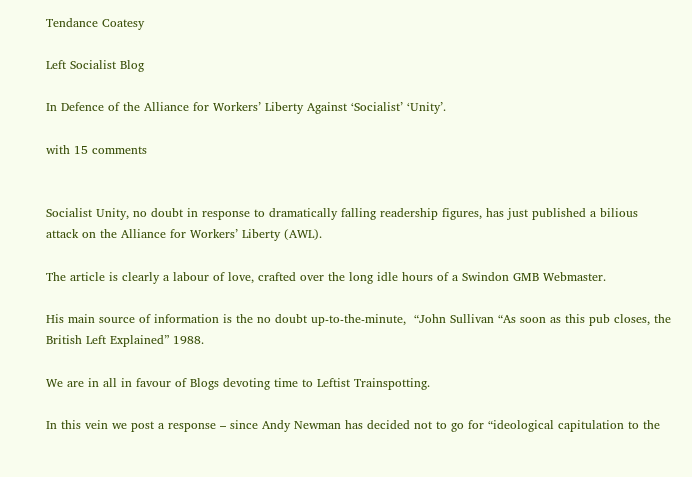Tendance Coatesy

Left Socialist Blog

In Defence of the Alliance for Workers’ Liberty Against ‘Socialist’ ‘Unity’.

with 15 comments


Socialist Unity, no doubt in response to dramatically falling readership figures, has just published a bilious attack on the Alliance for Workers’ Liberty (AWL).

The article is clearly a labour of love, crafted over the long idle hours of a Swindon GMB Webmaster.

His main source of information is the no doubt up-to-the-minute,  “John Sullivan “As soon as this pub closes, the British Left Explained” 1988.

We are in all in favour of Blogs devoting time to Leftist Trainspotting.

In this vein we post a response – since Andy Newman has decided not to go for “ideological capitulation to the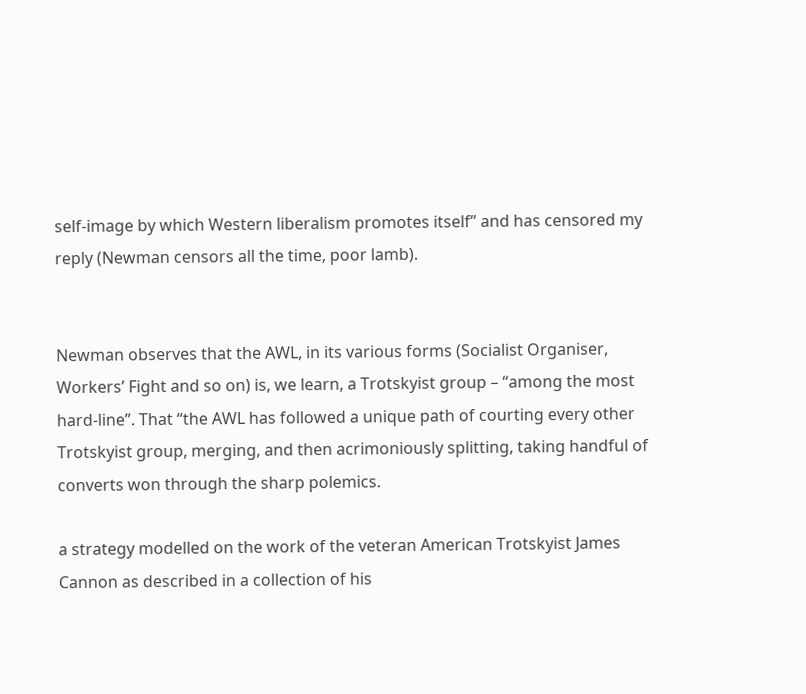self-image by which Western liberalism promotes itself” and has censored my reply (Newman censors all the time, poor lamb).


Newman observes that the AWL, in its various forms (Socialist Organiser, Workers’ Fight and so on) is, we learn, a Trotskyist group – “among the most hard-line”. That “the AWL has followed a unique path of courting every other Trotskyist group, merging, and then acrimoniously splitting, taking handful of converts won through the sharp polemics.

a strategy modelled on the work of the veteran American Trotskyist James Cannon as described in a collection of his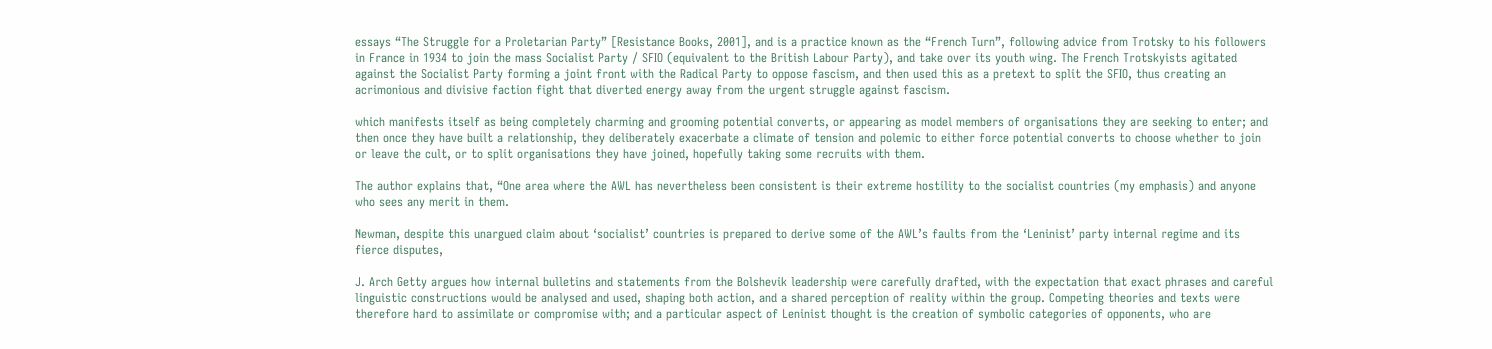essays “The Struggle for a Proletarian Party” [Resistance Books, 2001], and is a practice known as the “French Turn”, following advice from Trotsky to his followers in France in 1934 to join the mass Socialist Party / SFIO (equivalent to the British Labour Party), and take over its youth wing. The French Trotskyists agitated against the Socialist Party forming a joint front with the Radical Party to oppose fascism, and then used this as a pretext to split the SFIO, thus creating an acrimonious and divisive faction fight that diverted energy away from the urgent struggle against fascism.

which manifests itself as being completely charming and grooming potential converts, or appearing as model members of organisations they are seeking to enter; and then once they have built a relationship, they deliberately exacerbate a climate of tension and polemic to either force potential converts to choose whether to join or leave the cult, or to split organisations they have joined, hopefully taking some recruits with them.

The author explains that, “One area where the AWL has nevertheless been consistent is their extreme hostility to the socialist countries (my emphasis) and anyone who sees any merit in them.

Newman, despite this unargued claim about ‘socialist’ countries is prepared to derive some of the AWL’s faults from the ‘Leninist’ party internal regime and its fierce disputes,

J. Arch Getty argues how internal bulletins and statements from the Bolshevik leadership were carefully drafted, with the expectation that exact phrases and careful linguistic constructions would be analysed and used, shaping both action, and a shared perception of reality within the group. Competing theories and texts were therefore hard to assimilate or compromise with; and a particular aspect of Leninist thought is the creation of symbolic categories of opponents, who are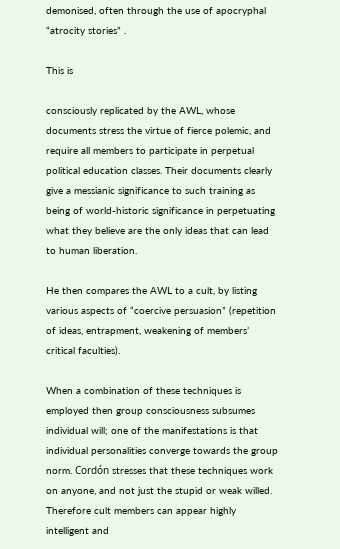demonised, often through the use of apocryphal “atrocity stories” .

This is

consciously replicated by the AWL, whose documents stress the virtue of fierce polemic, and require all members to participate in perpetual political education classes. Their documents clearly give a messianic significance to such training as being of world-historic significance in perpetuating what they believe are the only ideas that can lead to human liberation.

He then compares the AWL to a cult, by listing various aspects of “coercive persuasion” (repetition of ideas, entrapment, weakening of members’  critical faculties).

When a combination of these techniques is employed then group consciousness subsumes individual will; one of the manifestations is that individual personalities converge towards the group norm. Cordón stresses that these techniques work on anyone, and not just the stupid or weak willed. Therefore cult members can appear highly intelligent and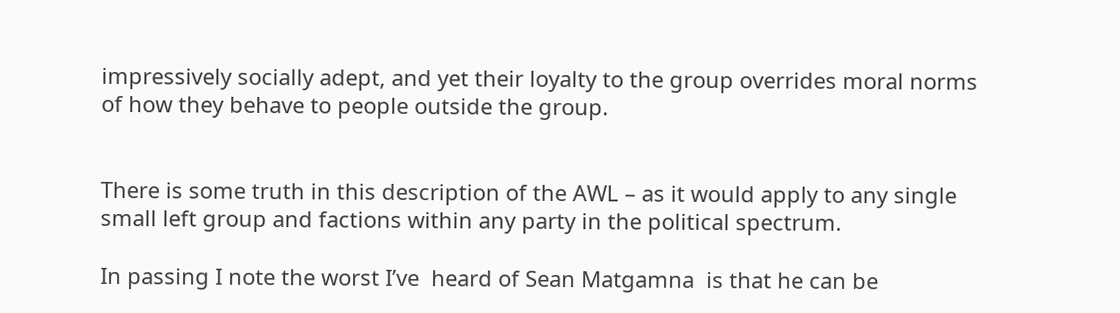impressively socially adept, and yet their loyalty to the group overrides moral norms of how they behave to people outside the group.


There is some truth in this description of the AWL – as it would apply to any single small left group and factions within any party in the political spectrum.

In passing I note the worst I’ve  heard of Sean Matgamna  is that he can be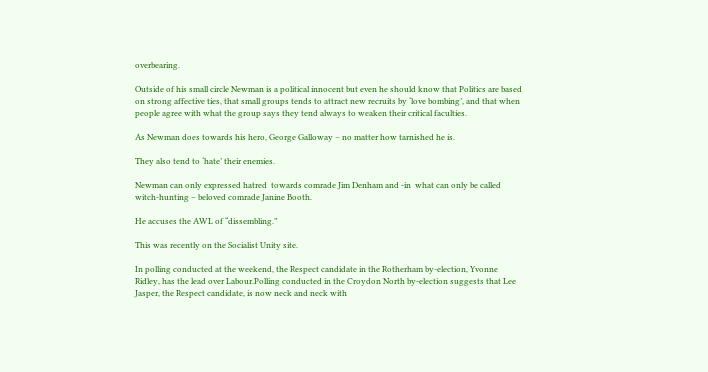overbearing.

Outside of his small circle Newman is a political innocent but even he should know that Politics are based on strong affective ties, that small groups tends to attract new recruits by ‘love bombing’, and that when people agree with what the group says they tend always to weaken their critical faculties.

As Newman does towards his hero, George Galloway – no matter how tarnished he is.

They also tend to ‘hate’ their enemies.

Newman can only expressed hatred  towards comrade Jim Denham and -in  what can only be called witch-hunting – beloved comrade Janine Booth.

He accuses the AWL of “dissembling.”

This was recently on the Socialist Unity site.

In polling conducted at the weekend, the Respect candidate in the Rotherham by-election, Yvonne Ridley, has the lead over Labour.Polling conducted in the Croydon North by-election suggests that Lee Jasper, the Respect candidate, is now neck and neck with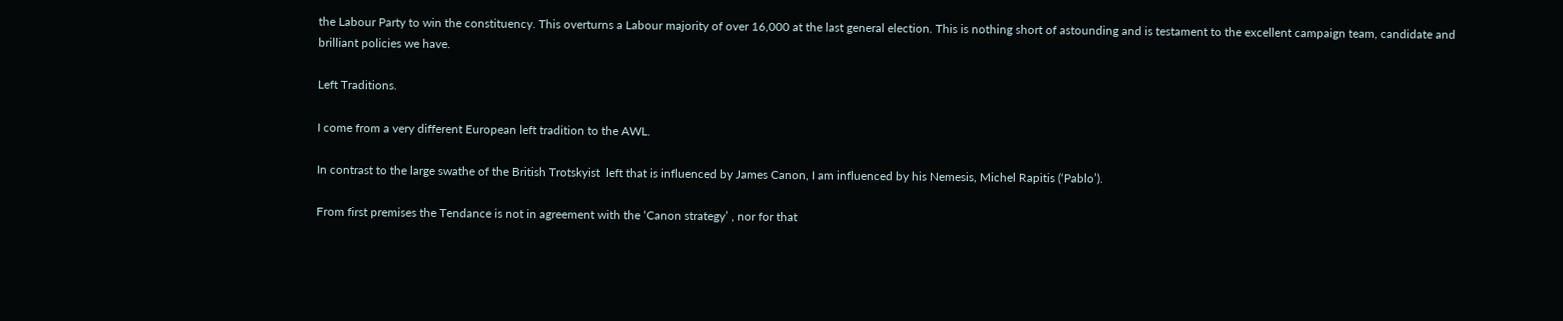the Labour Party to win the constituency. This overturns a Labour majority of over 16,000 at the last general election. This is nothing short of astounding and is testament to the excellent campaign team, candidate and brilliant policies we have.

Left Traditions.

I come from a very different European left tradition to the AWL.

In contrast to the large swathe of the British Trotskyist  left that is influenced by James Canon, I am influenced by his Nemesis, Michel Rapitis (‘Pablo’).

From first premises the Tendance is not in agreement with the ‘Canon strategy’ , nor for that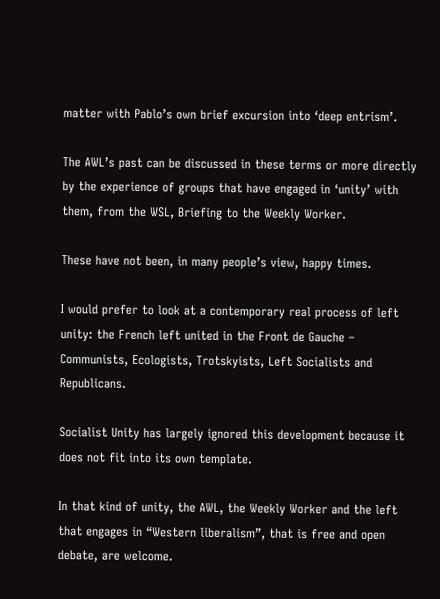matter with Pablo’s own brief excursion into ‘deep entrism’.

The AWL’s past can be discussed in these terms or more directly  by the experience of groups that have engaged in ‘unity’ with them, from the WSL, Briefing to the Weekly Worker.

These have not been, in many people’s view, happy times.

I would prefer to look at a contemporary real process of left unity: the French left united in the Front de Gauche – Communists, Ecologists, Trotskyists, Left Socialists and Republicans.

Socialist Unity has largely ignored this development because it does not fit into its own template.

In that kind of unity, the AWL, the Weekly Worker and the left that engages in “Western liberalism”, that is free and open debate, are welcome.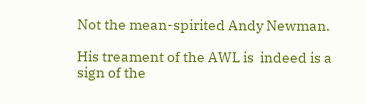Not the mean-spirited Andy Newman.

His treament of the AWL is  indeed is a sign of the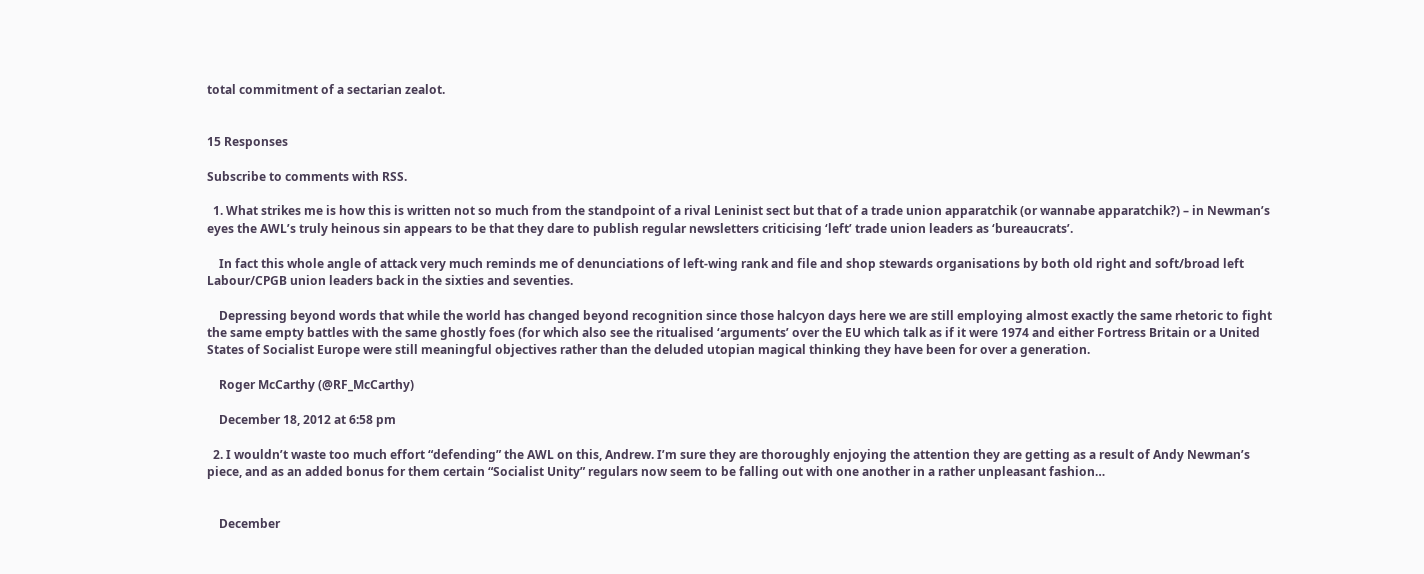total commitment of a sectarian zealot.


15 Responses

Subscribe to comments with RSS.

  1. What strikes me is how this is written not so much from the standpoint of a rival Leninist sect but that of a trade union apparatchik (or wannabe apparatchik?) – in Newman’s eyes the AWL’s truly heinous sin appears to be that they dare to publish regular newsletters criticising ‘left’ trade union leaders as ‘bureaucrats’.

    In fact this whole angle of attack very much reminds me of denunciations of left-wing rank and file and shop stewards organisations by both old right and soft/broad left Labour/CPGB union leaders back in the sixties and seventies.

    Depressing beyond words that while the world has changed beyond recognition since those halcyon days here we are still employing almost exactly the same rhetoric to fight the same empty battles with the same ghostly foes (for which also see the ritualised ‘arguments’ over the EU which talk as if it were 1974 and either Fortress Britain or a United States of Socialist Europe were still meaningful objectives rather than the deluded utopian magical thinking they have been for over a generation.

    Roger McCarthy (@RF_McCarthy)

    December 18, 2012 at 6:58 pm

  2. I wouldn’t waste too much effort “defending” the AWL on this, Andrew. I’m sure they are thoroughly enjoying the attention they are getting as a result of Andy Newman’s piece, and as an added bonus for them certain “Socialist Unity” regulars now seem to be falling out with one another in a rather unpleasant fashion…


    December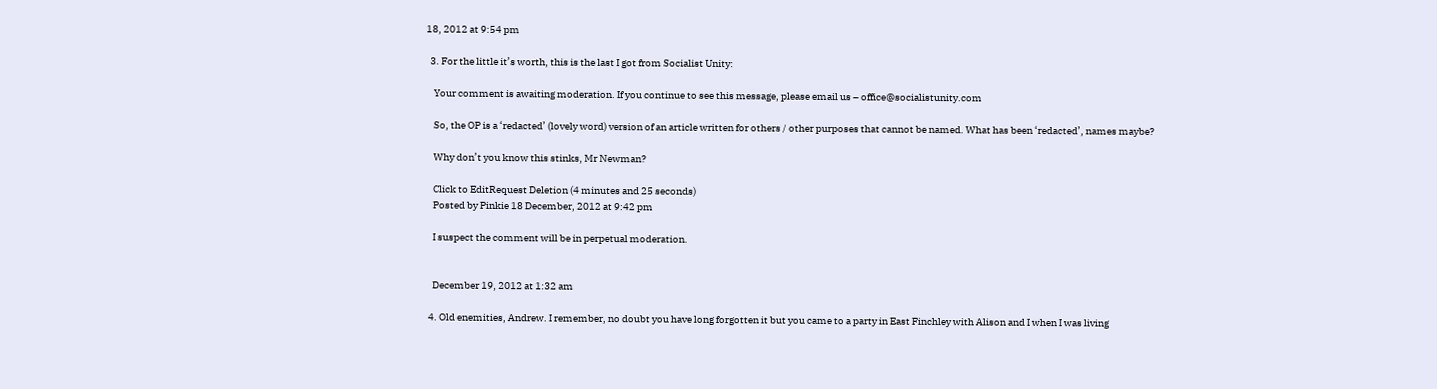18, 2012 at 9:54 pm

  3. For the little it’s worth, this is the last I got from Socialist Unity:

    Your comment is awaiting moderation. If you continue to see this message, please email us – office@socialistunity.com

    So, the OP is a ‘redacted’ (lovely word) version of an article written for others / other purposes that cannot be named. What has been ‘redacted’, names maybe?

    Why don’t you know this stinks, Mr Newman?

    Click to EditRequest Deletion (4 minutes and 25 seconds)
    Posted by Pinkie 18 December, 2012 at 9:42 pm

    I suspect the comment will be in perpetual moderation.


    December 19, 2012 at 1:32 am

  4. Old enemities, Andrew. I remember, no doubt you have long forgotten it but you came to a party in East Finchley with Alison and I when I was living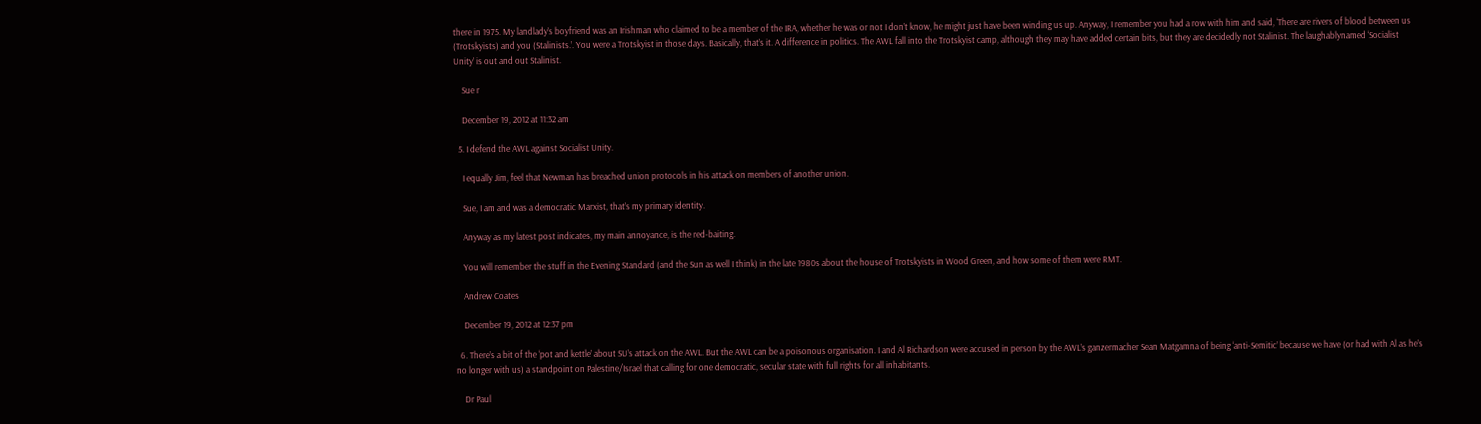there in 1975. My landlady’s boyfriend was an Irishman who claimed to be a member of the IRA, whether he was or not I don’t know, he might just have been winding us up. Anyway, I remember you had a row with him and said, ‘There are rivers of blood between us (Trotskyists) and you (Stalinists.’. You were a Trotskyist in those days. Basically, that’s it. A difference in politics. The AWL fall into the Trotskyist camp, although they may have added certain bits, but they are decidedly not Stalinist. The laughablynamed ‘Socialist Unity’ is out and out Stalinist.

    Sue r

    December 19, 2012 at 11:32 am

  5. I defend the AWL against Socialist Unity.

    I equally Jim, feel that Newman has breached union protocols in his attack on members of another union.

    Sue, I am and was a democratic Marxist, that’s my primary identity.

    Anyway as my latest post indicates, my main annoyance, is the red-baiting.

    You will remember the stuff in the Evening Standard (and the Sun as well I think) in the late 1980s about the house of Trotskyists in Wood Green, and how some of them were RMT.

    Andrew Coates

    December 19, 2012 at 12:37 pm

  6. There’s a bit of the ‘pot and kettle’ about SU’s attack on the AWL. But the AWL can be a poisonous organisation. I and Al Richardson were accused in person by the AWL’s ganzermacher Sean Matgamna of being ‘anti-Semitic’ because we have (or had with Al as he’s no longer with us) a standpoint on Palestine/Israel that calling for one democratic, secular state with full rights for all inhabitants.

    Dr Paul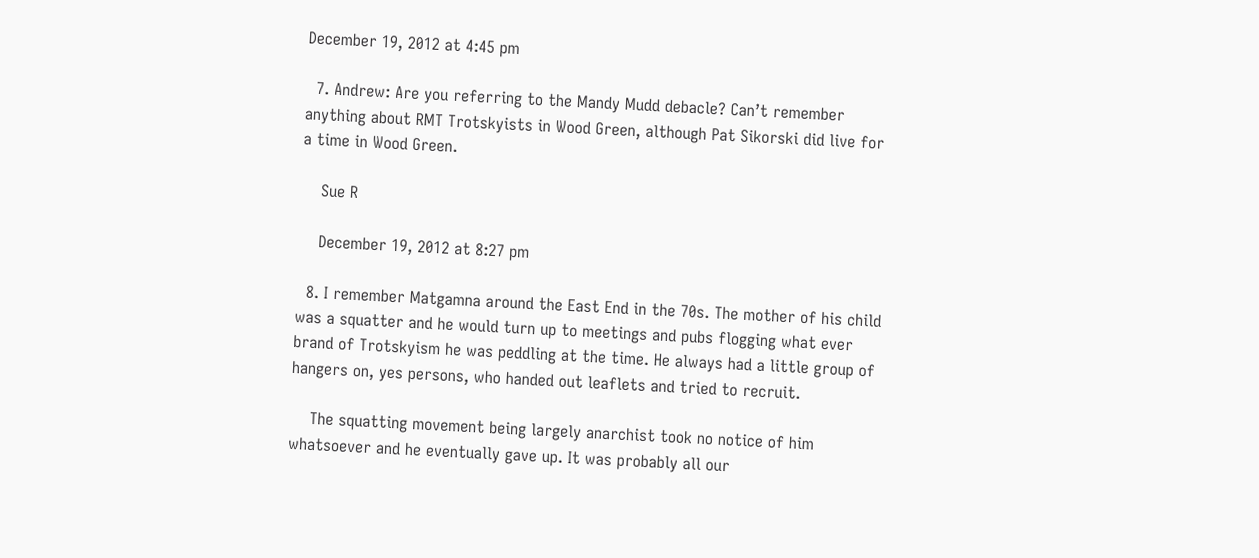December 19, 2012 at 4:45 pm

  7. Andrew: Are you referring to the Mandy Mudd debacle? Can’t remember anything about RMT Trotskyists in Wood Green, although Pat Sikorski did live for a time in Wood Green.

    Sue R

    December 19, 2012 at 8:27 pm

  8. I remember Matgamna around the East End in the 70s. The mother of his child was a squatter and he would turn up to meetings and pubs flogging what ever brand of Trotskyism he was peddling at the time. He always had a little group of hangers on, yes persons, who handed out leaflets and tried to recruit.

    The squatting movement being largely anarchist took no notice of him whatsoever and he eventually gave up. It was probably all our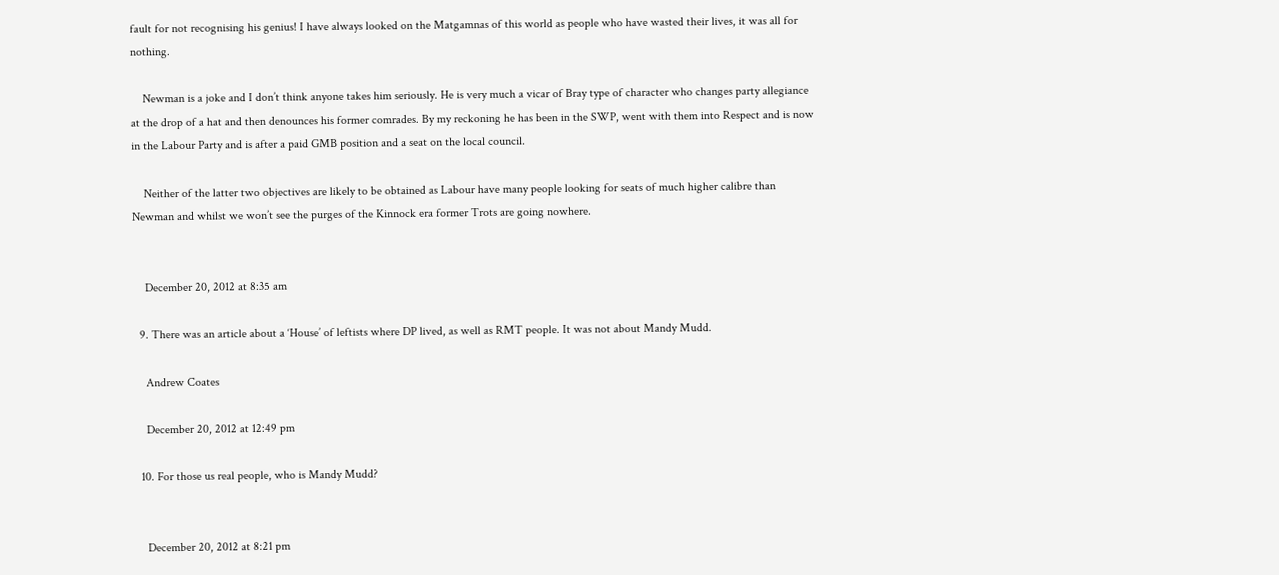fault for not recognising his genius! I have always looked on the Matgamnas of this world as people who have wasted their lives, it was all for nothing.

    Newman is a joke and I don’t think anyone takes him seriously. He is very much a vicar of Bray type of character who changes party allegiance at the drop of a hat and then denounces his former comrades. By my reckoning he has been in the SWP, went with them into Respect and is now in the Labour Party and is after a paid GMB position and a seat on the local council.

    Neither of the latter two objectives are likely to be obtained as Labour have many people looking for seats of much higher calibre than Newman and whilst we won’t see the purges of the Kinnock era former Trots are going nowhere.


    December 20, 2012 at 8:35 am

  9. There was an article about a ‘House’ of leftists where DP lived, as well as RMT people. It was not about Mandy Mudd.

    Andrew Coates

    December 20, 2012 at 12:49 pm

  10. For those us real people, who is Mandy Mudd?


    December 20, 2012 at 8:21 pm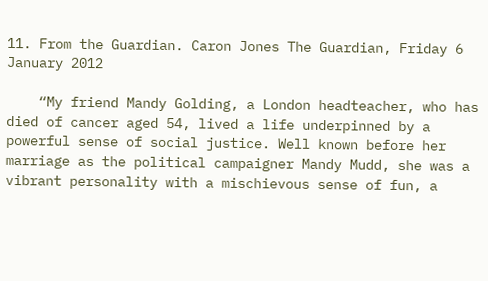11. From the Guardian. Caron Jones The Guardian, Friday 6 January 2012

    “My friend Mandy Golding, a London headteacher, who has died of cancer aged 54, lived a life underpinned by a powerful sense of social justice. Well known before her marriage as the political campaigner Mandy Mudd, she was a vibrant personality with a mischievous sense of fun, a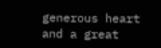generous heart and a great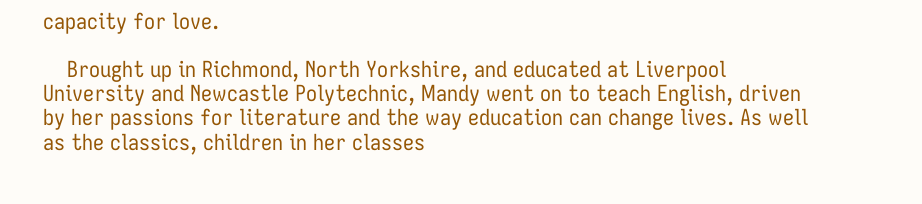capacity for love.

    Brought up in Richmond, North Yorkshire, and educated at Liverpool University and Newcastle Polytechnic, Mandy went on to teach English, driven by her passions for literature and the way education can change lives. As well as the classics, children in her classes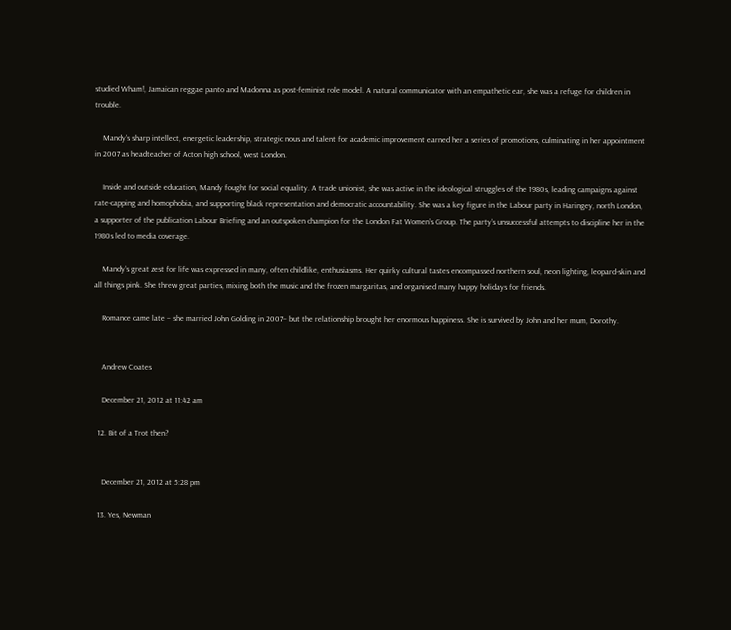studied Wham!, Jamaican reggae panto and Madonna as post-feminist role model. A natural communicator with an empathetic ear, she was a refuge for children in trouble.

    Mandy’s sharp intellect, energetic leadership, strategic nous and talent for academic improvement earned her a series of promotions, culminating in her appointment in 2007 as headteacher of Acton high school, west London.

    Inside and outside education, Mandy fought for social equality. A trade unionist, she was active in the ideological struggles of the 1980s, leading campaigns against rate-capping and homophobia, and supporting black representation and democratic accountability. She was a key figure in the Labour party in Haringey, north London, a supporter of the publication Labour Briefing and an outspoken champion for the London Fat Women’s Group. The party’s unsuccessful attempts to discipline her in the 1980s led to media coverage.

    Mandy’s great zest for life was expressed in many, often childlike, enthusiasms. Her quirky cultural tastes encompassed northern soul, neon lighting, leopard-skin and all things pink. She threw great parties, mixing both the music and the frozen margaritas, and organised many happy holidays for friends.

    Romance came late – she married John Golding in 2007– but the relationship brought her enormous happiness. She is survived by John and her mum, Dorothy.


    Andrew Coates

    December 21, 2012 at 11:42 am

  12. Bit of a Trot then?


    December 21, 2012 at 5:28 pm

  13. Yes, Newman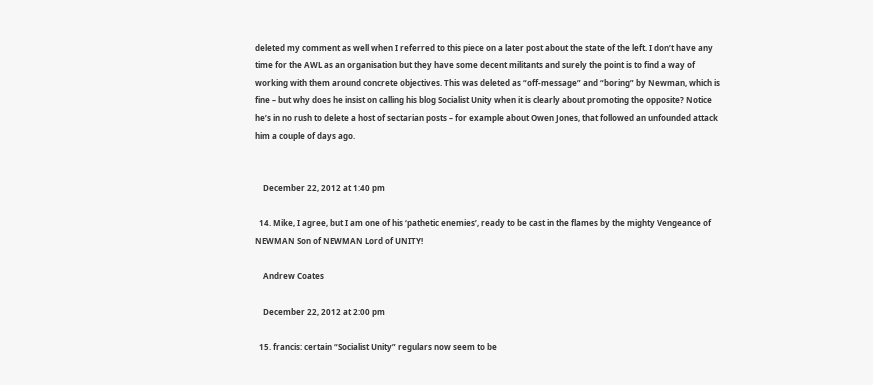deleted my comment as well when I referred to this piece on a later post about the state of the left. I don’t have any time for the AWL as an organisation but they have some decent militants and surely the point is to find a way of working with them around concrete objectives. This was deleted as “off-message” and “boring” by Newman, which is fine – but why does he insist on calling his blog Socialist Unity when it is clearly about promoting the opposite? Notice he’s in no rush to delete a host of sectarian posts – for example about Owen Jones, that followed an unfounded attack him a couple of days ago.


    December 22, 2012 at 1:40 pm

  14. Mike, I agree, but I am one of his ‘pathetic enemies’, ready to be cast in the flames by the mighty Vengeance of NEWMAN Son of NEWMAN Lord of UNITY!

    Andrew Coates

    December 22, 2012 at 2:00 pm

  15. francis: certain “Socialist Unity” regulars now seem to be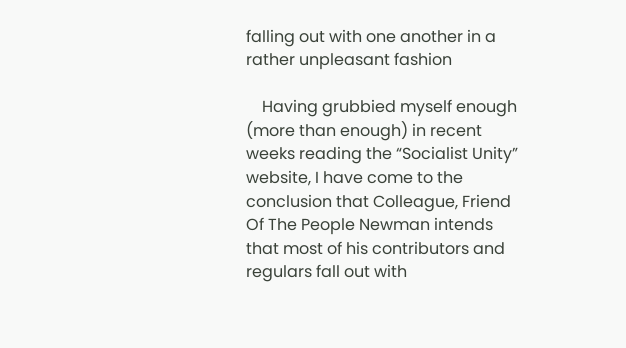falling out with one another in a rather unpleasant fashion

    Having grubbied myself enough (more than enough) in recent weeks reading the “Socialist Unity” website, I have come to the conclusion that Colleague, Friend Of The People Newman intends that most of his contributors and regulars fall out with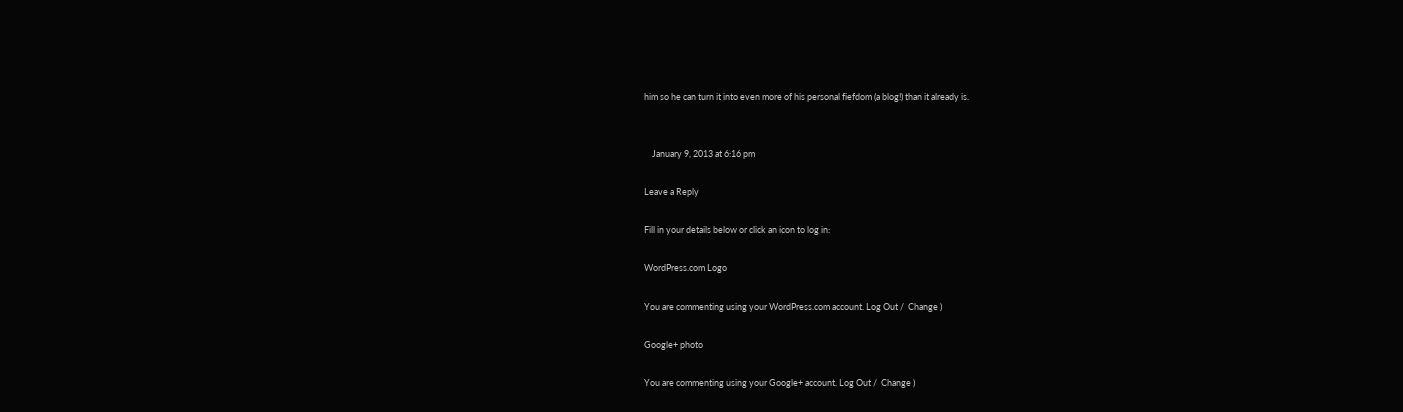him so he can turn it into even more of his personal fiefdom (a blog!) than it already is.


    January 9, 2013 at 6:16 pm

Leave a Reply

Fill in your details below or click an icon to log in:

WordPress.com Logo

You are commenting using your WordPress.com account. Log Out /  Change )

Google+ photo

You are commenting using your Google+ account. Log Out /  Change )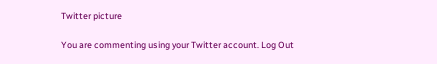Twitter picture

You are commenting using your Twitter account. Log Out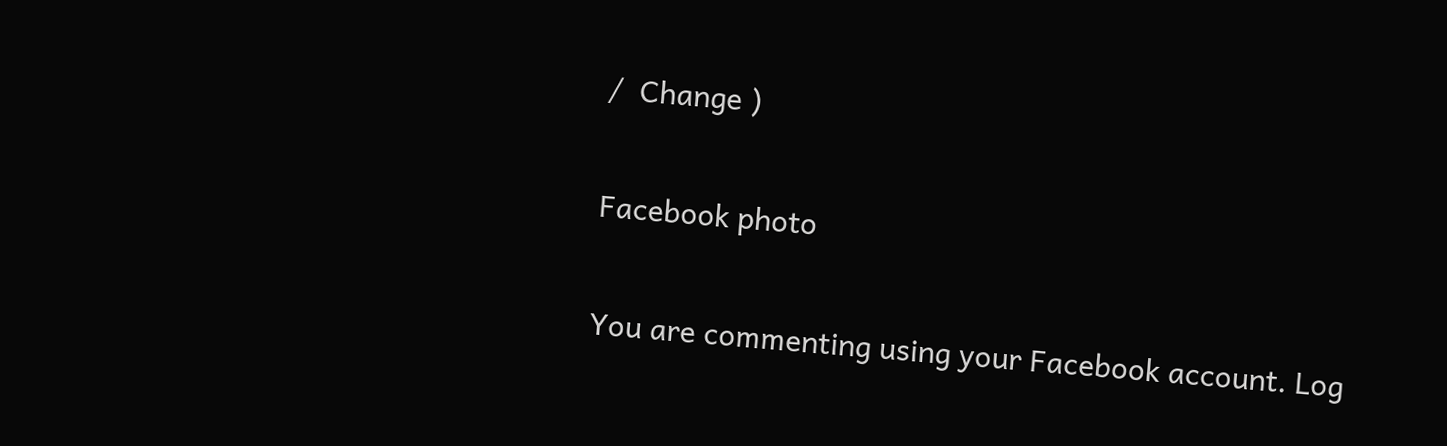/  Change )

Facebook photo

You are commenting using your Facebook account. Log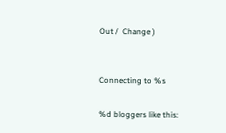Out /  Change )


Connecting to %s

%d bloggers like this: